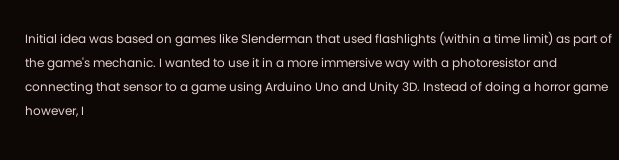Initial idea was based on games like Slenderman that used flashlights (within a time limit) as part of the game's mechanic. I wanted to use it in a more immersive way with a photoresistor and connecting that sensor to a game using Arduino Uno and Unity 3D. Instead of doing a horror game however, I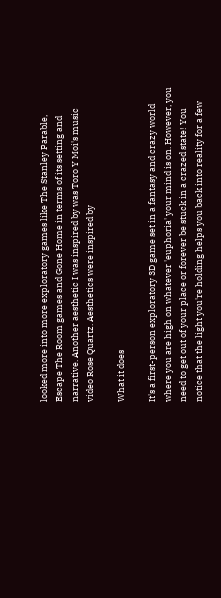looked more into more exploratory games like The Stanley Parable, Escape The Room games and Gone Home in terms of its setting and narrative. Another aesthetic I was inspired by was Toro Y Moi's music video Rose Quartz. Aesthetics were inspired by

What it does

It's a first-person exploratory 3D game set in a fantasy and crazy world where you are high on whatever 'euphoria' your mind is on. However, you need to get out of your place or forever be stuck in a crazed state! You notice that the light you're holding helps you back into reality for a few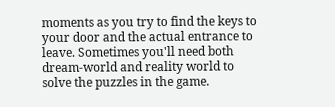moments as you try to find the keys to your door and the actual entrance to leave. Sometimes you'll need both dream-world and reality world to solve the puzzles in the game.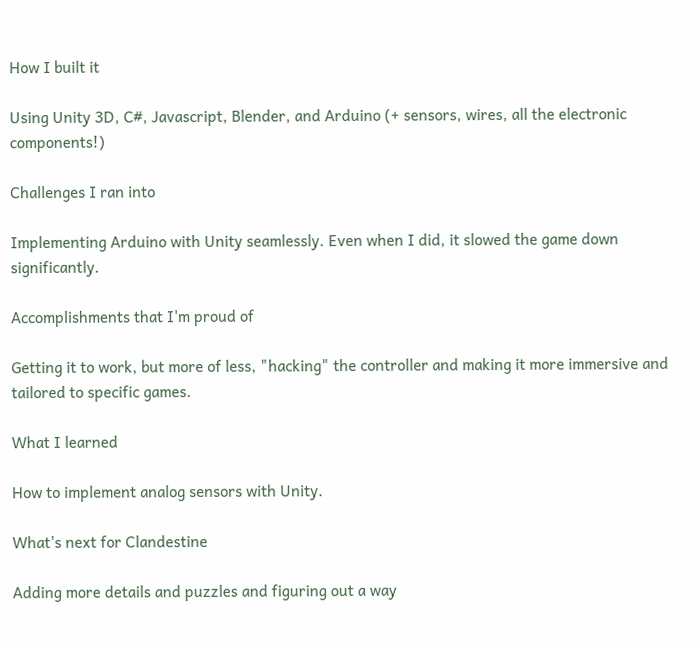How I built it

Using Unity 3D, C#, Javascript, Blender, and Arduino (+ sensors, wires, all the electronic components!)

Challenges I ran into

Implementing Arduino with Unity seamlessly. Even when I did, it slowed the game down significantly.

Accomplishments that I'm proud of

Getting it to work, but more of less, "hacking" the controller and making it more immersive and tailored to specific games.

What I learned

How to implement analog sensors with Unity.

What's next for Clandestine

Adding more details and puzzles and figuring out a way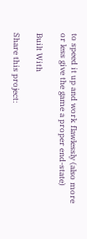to speed it up and work flawlessly (also more or less give the game a proper end-state)

Built With

Share this project: